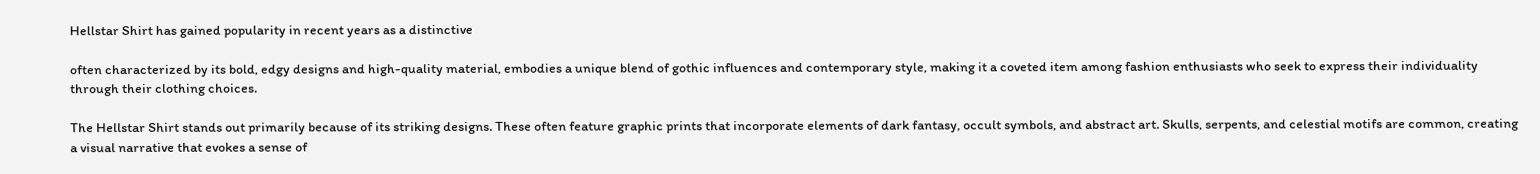Hellstar Shirt has gained popularity in recent years as a distinctive

often characterized by its bold, edgy designs and high-quality material, embodies a unique blend of gothic influences and contemporary style, making it a coveted item among fashion enthusiasts who seek to express their individuality through their clothing choices.

The Hellstar Shirt stands out primarily because of its striking designs. These often feature graphic prints that incorporate elements of dark fantasy, occult symbols, and abstract art. Skulls, serpents, and celestial motifs are common, creating a visual narrative that evokes a sense of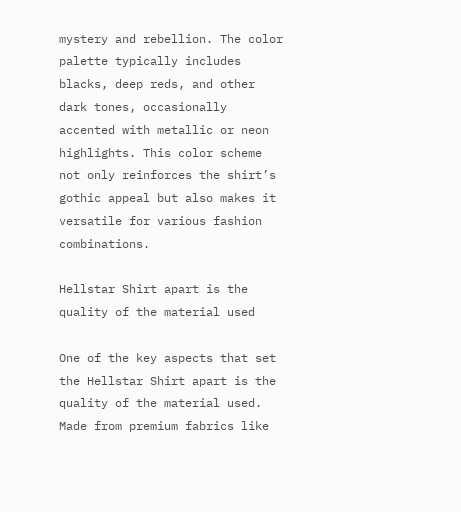mystery and rebellion. The color palette typically includes blacks, deep reds, and other dark tones, occasionally accented with metallic or neon highlights. This color scheme not only reinforces the shirt’s gothic appeal but also makes it versatile for various fashion combinations.

Hellstar Shirt apart is the quality of the material used

One of the key aspects that set the Hellstar Shirt apart is the quality of the material used. Made from premium fabrics like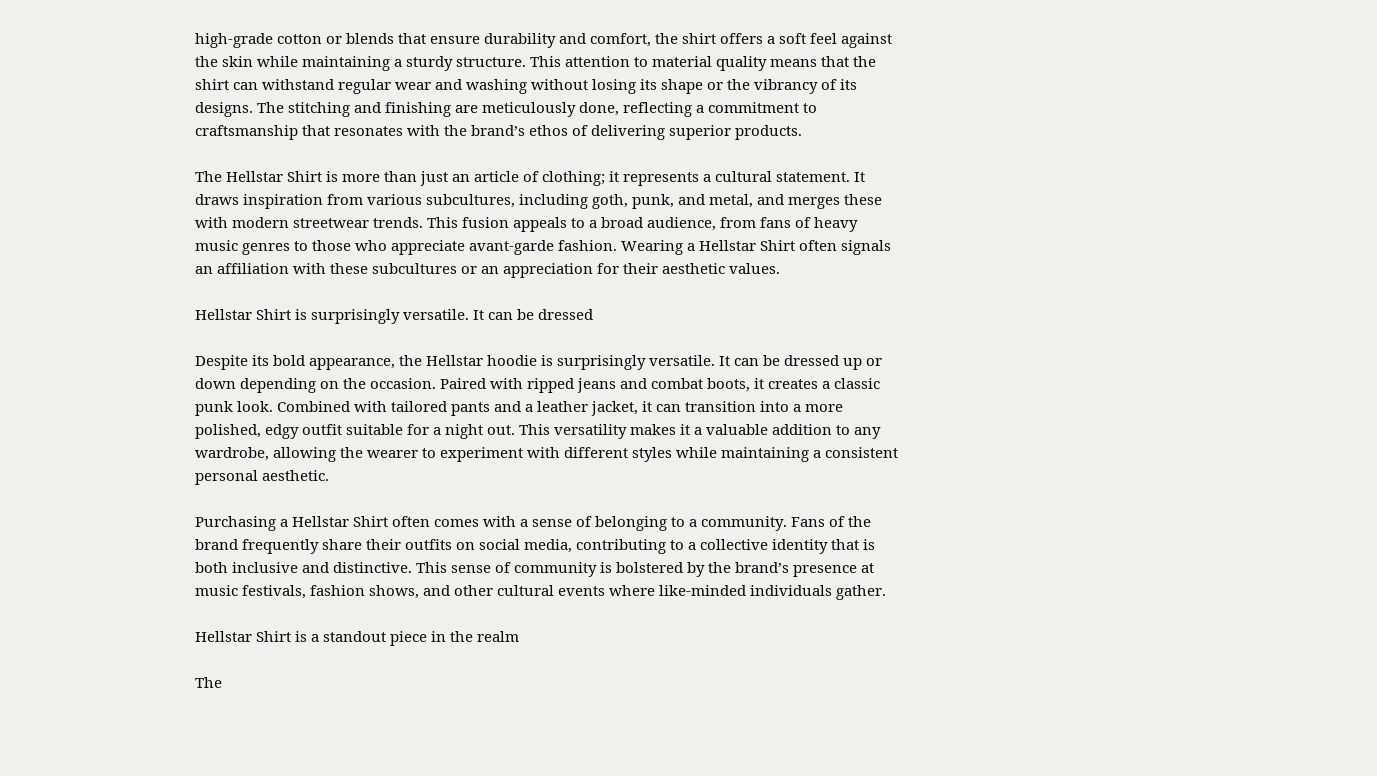high-grade cotton or blends that ensure durability and comfort, the shirt offers a soft feel against the skin while maintaining a sturdy structure. This attention to material quality means that the shirt can withstand regular wear and washing without losing its shape or the vibrancy of its designs. The stitching and finishing are meticulously done, reflecting a commitment to craftsmanship that resonates with the brand’s ethos of delivering superior products.

The Hellstar Shirt is more than just an article of clothing; it represents a cultural statement. It draws inspiration from various subcultures, including goth, punk, and metal, and merges these with modern streetwear trends. This fusion appeals to a broad audience, from fans of heavy music genres to those who appreciate avant-garde fashion. Wearing a Hellstar Shirt often signals an affiliation with these subcultures or an appreciation for their aesthetic values.

Hellstar Shirt is surprisingly versatile. It can be dressed

Despite its bold appearance, the Hellstar hoodie is surprisingly versatile. It can be dressed up or down depending on the occasion. Paired with ripped jeans and combat boots, it creates a classic punk look. Combined with tailored pants and a leather jacket, it can transition into a more polished, edgy outfit suitable for a night out. This versatility makes it a valuable addition to any wardrobe, allowing the wearer to experiment with different styles while maintaining a consistent personal aesthetic.

Purchasing a Hellstar Shirt often comes with a sense of belonging to a community. Fans of the brand frequently share their outfits on social media, contributing to a collective identity that is both inclusive and distinctive. This sense of community is bolstered by the brand’s presence at music festivals, fashion shows, and other cultural events where like-minded individuals gather.

Hellstar Shirt is a standout piece in the realm

The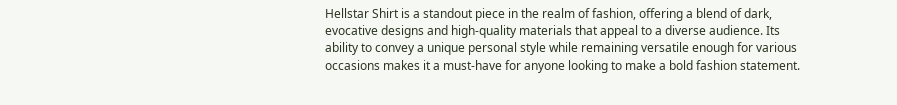Hellstar Shirt is a standout piece in the realm of fashion, offering a blend of dark, evocative designs and high-quality materials that appeal to a diverse audience. Its ability to convey a unique personal style while remaining versatile enough for various occasions makes it a must-have for anyone looking to make a bold fashion statement.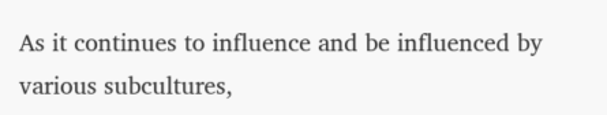As it continues to influence and be influenced by various subcultures,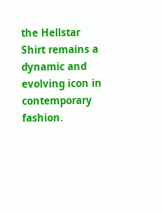the Hellstar Shirt remains a dynamic and evolving icon in contemporary fashion.